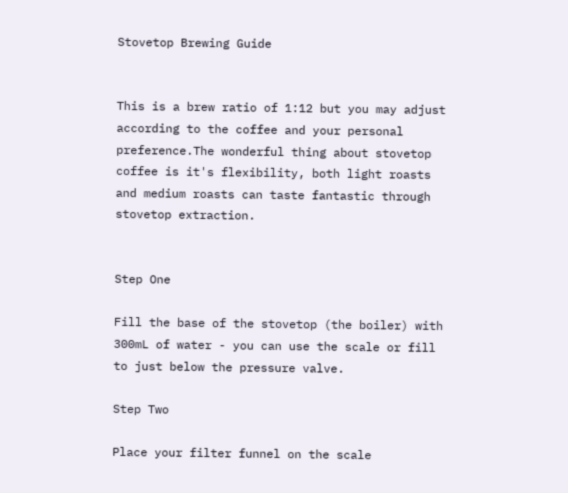Stovetop Brewing Guide


This is a brew ratio of 1:12 but you may adjust according to the coffee and your personal preference.The wonderful thing about stovetop coffee is it's flexibility, both light roasts and medium roasts can taste fantastic through stovetop extraction.


Step One

Fill the base of the stovetop (the boiler) with 300mL of water - you can use the scale or fill to just below the pressure valve.

Step Two

Place your filter funnel on the scale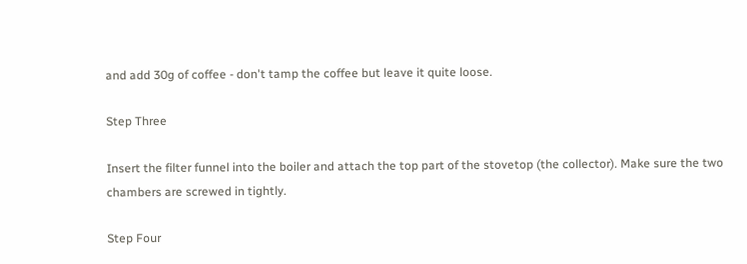and add 30g of coffee - don't tamp the coffee but leave it quite loose.

Step Three

Insert the filter funnel into the boiler and attach the top part of the stovetop (the collector). Make sure the two chambers are screwed in tightly.

Step Four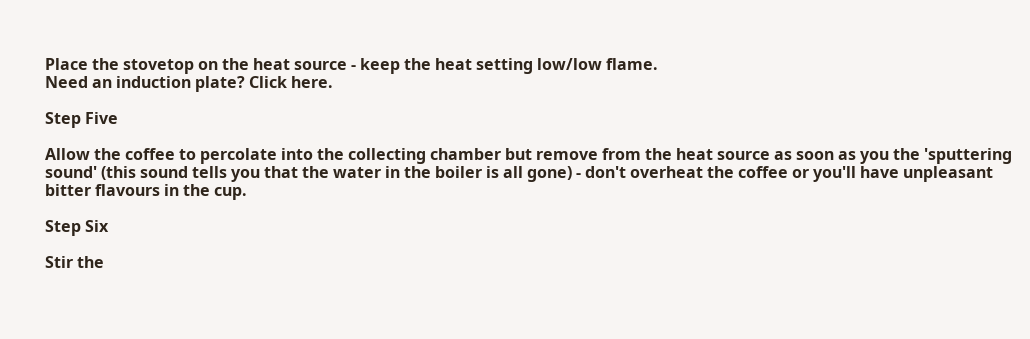Place the stovetop on the heat source - keep the heat setting low/low flame.
Need an induction plate? Click here.

Step Five

Allow the coffee to percolate into the collecting chamber but remove from the heat source as soon as you the 'sputtering sound' (this sound tells you that the water in the boiler is all gone) - don't overheat the coffee or you'll have unpleasant bitter flavours in the cup.

Step Six

Stir the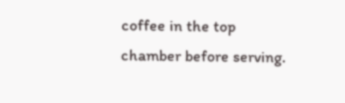coffee in the top chamber before serving.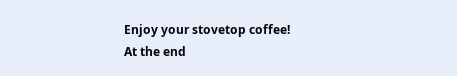Enjoy your stovetop coffee!
At the end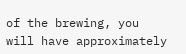of the brewing, you will have approximately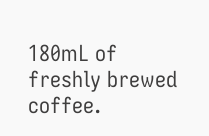180mL of freshly brewed coffee.